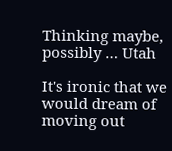Thinking maybe, possibly … Utah

It's ironic that we would dream of moving out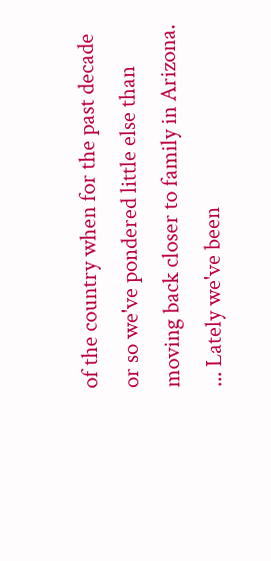of the country when for the past decade or so we've pondered little else than moving back closer to family in Arizona. ... Lately we've been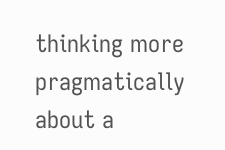thinking more pragmatically about a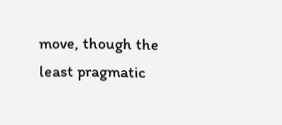move, though the least pragmatic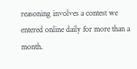reasoning involves a contest we entered online daily for more than a month.